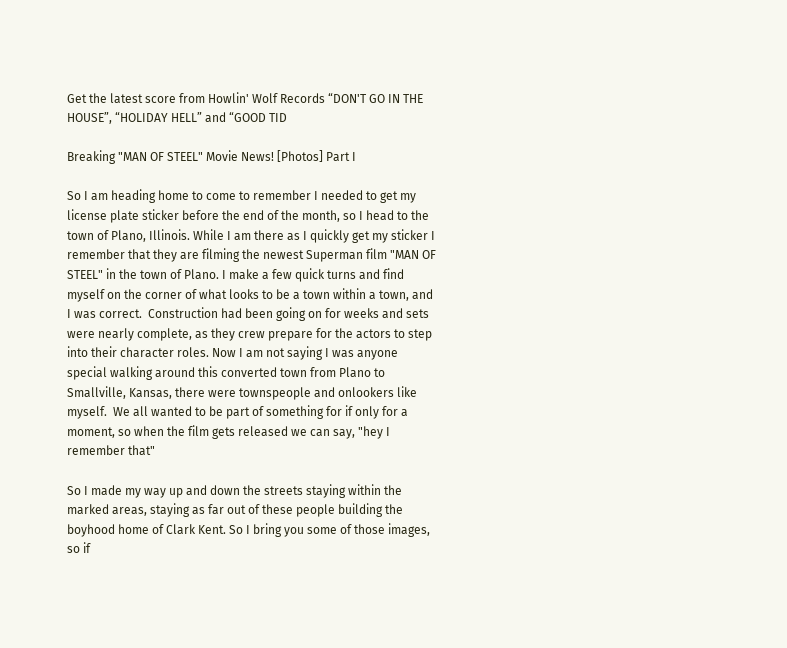Get the latest score from Howlin' Wolf Records “DON'T GO IN THE HOUSE”, “HOLIDAY HELL” and “GOOD TID

Breaking "MAN OF STEEL" Movie News! [Photos] Part I

So I am heading home to come to remember I needed to get my license plate sticker before the end of the month, so I head to the town of Plano, Illinois. While I am there as I quickly get my sticker I remember that they are filming the newest Superman film "MAN OF STEEL" in the town of Plano. I make a few quick turns and find myself on the corner of what looks to be a town within a town, and I was correct.  Construction had been going on for weeks and sets were nearly complete, as they crew prepare for the actors to step into their character roles. Now I am not saying I was anyone special walking around this converted town from Plano to Smallville, Kansas, there were townspeople and onlookers like myself.  We all wanted to be part of something for if only for a moment, so when the film gets released we can say, "hey I remember that"

So I made my way up and down the streets staying within the marked areas, staying as far out of these people building the boyhood home of Clark Kent. So I bring you some of those images, so if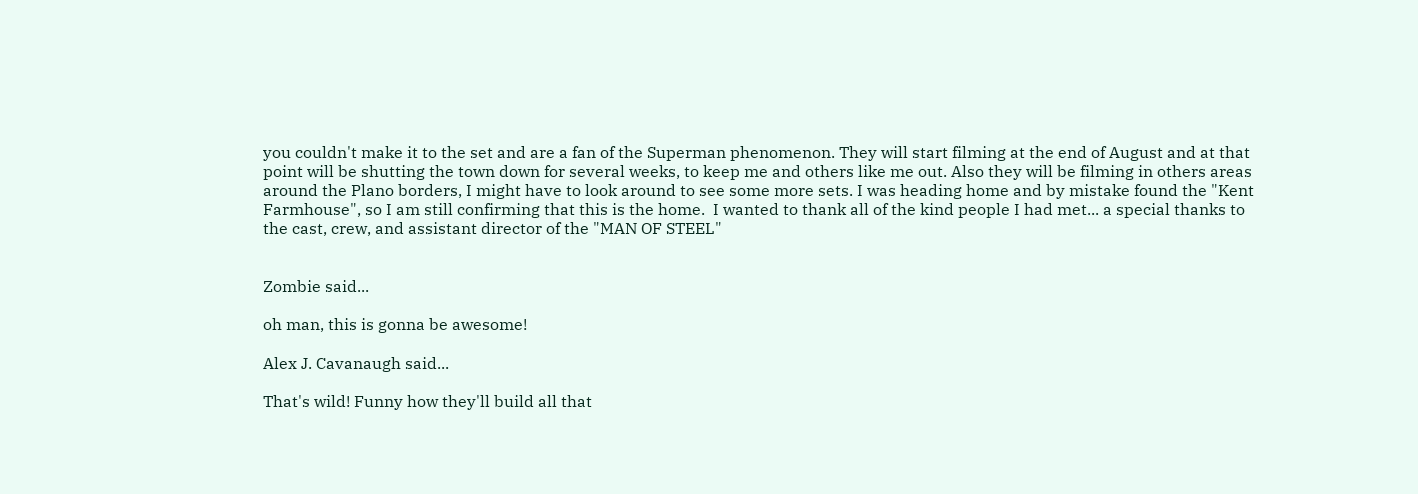you couldn't make it to the set and are a fan of the Superman phenomenon. They will start filming at the end of August and at that point will be shutting the town down for several weeks, to keep me and others like me out. Also they will be filming in others areas around the Plano borders, I might have to look around to see some more sets. I was heading home and by mistake found the "Kent Farmhouse", so I am still confirming that this is the home.  I wanted to thank all of the kind people I had met... a special thanks to the cast, crew, and assistant director of the "MAN OF STEEL"


Zombie said...

oh man, this is gonna be awesome!

Alex J. Cavanaugh said...

That's wild! Funny how they'll build all that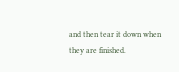and then tear it down when they are finished.